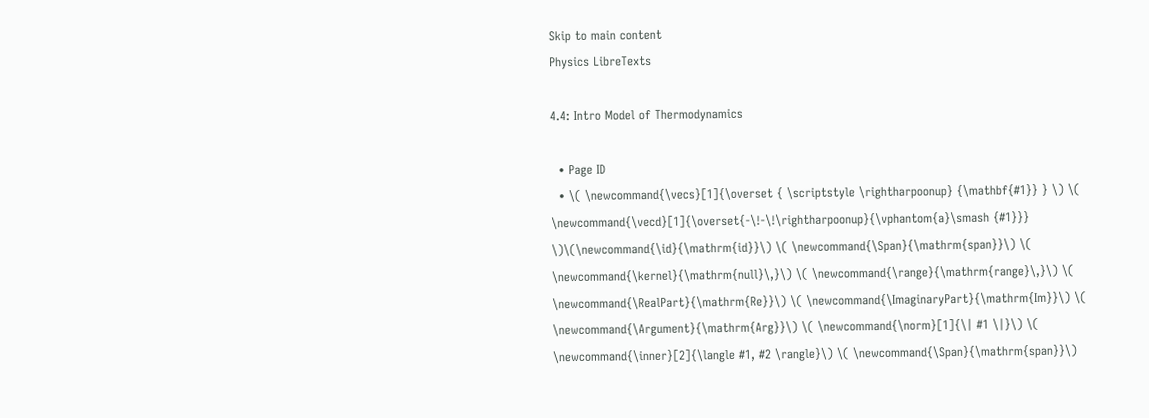Skip to main content
Physics LibreTexts

4.4: Intro Model of Thermodynamics

  • Page ID
  • \( \newcommand{\vecs}[1]{\overset { \scriptstyle \rightharpoonup} {\mathbf{#1}} } \) \( \newcommand{\vecd}[1]{\overset{-\!-\!\rightharpoonup}{\vphantom{a}\smash {#1}}} \)\(\newcommand{\id}{\mathrm{id}}\) \( \newcommand{\Span}{\mathrm{span}}\) \( \newcommand{\kernel}{\mathrm{null}\,}\) \( \newcommand{\range}{\mathrm{range}\,}\) \( \newcommand{\RealPart}{\mathrm{Re}}\) \( \newcommand{\ImaginaryPart}{\mathrm{Im}}\) \( \newcommand{\Argument}{\mathrm{Arg}}\) \( \newcommand{\norm}[1]{\| #1 \|}\) \( \newcommand{\inner}[2]{\langle #1, #2 \rangle}\) \( \newcommand{\Span}{\mathrm{span}}\)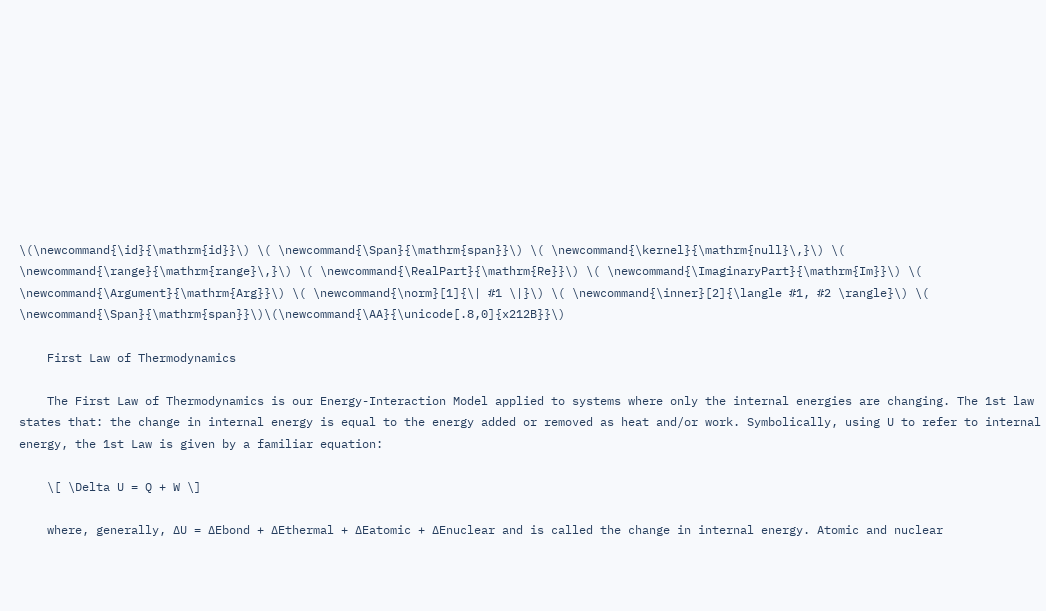\(\newcommand{\id}{\mathrm{id}}\) \( \newcommand{\Span}{\mathrm{span}}\) \( \newcommand{\kernel}{\mathrm{null}\,}\) \( \newcommand{\range}{\mathrm{range}\,}\) \( \newcommand{\RealPart}{\mathrm{Re}}\) \( \newcommand{\ImaginaryPart}{\mathrm{Im}}\) \( \newcommand{\Argument}{\mathrm{Arg}}\) \( \newcommand{\norm}[1]{\| #1 \|}\) \( \newcommand{\inner}[2]{\langle #1, #2 \rangle}\) \( \newcommand{\Span}{\mathrm{span}}\)\(\newcommand{\AA}{\unicode[.8,0]{x212B}}\)

    First Law of Thermodynamics

    The First Law of Thermodynamics is our Energy-Interaction Model applied to systems where only the internal energies are changing. The 1st law states that: the change in internal energy is equal to the energy added or removed as heat and/or work. Symbolically, using U to refer to internal energy, the 1st Law is given by a familiar equation:

    \[ \Delta U = Q + W \]

    where, generally, ∆U = ∆Ebond + ∆Ethermal + ∆Eatomic + ∆Enuclear and is called the change in internal energy. Atomic and nuclear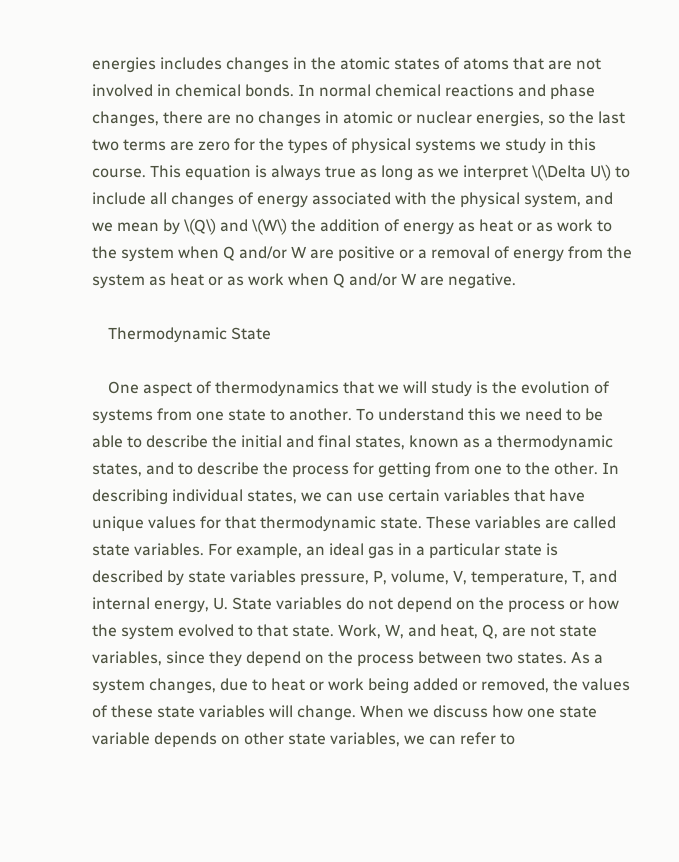energies includes changes in the atomic states of atoms that are not involved in chemical bonds. In normal chemical reactions and phase changes, there are no changes in atomic or nuclear energies, so the last two terms are zero for the types of physical systems we study in this course. This equation is always true as long as we interpret \(\Delta U\) to include all changes of energy associated with the physical system, and we mean by \(Q\) and \(W\) the addition of energy as heat or as work to the system when Q and/or W are positive or a removal of energy from the system as heat or as work when Q and/or W are negative.

    Thermodynamic State

    One aspect of thermodynamics that we will study is the evolution of systems from one state to another. To understand this we need to be able to describe the initial and final states, known as a thermodynamic states, and to describe the process for getting from one to the other. In describing individual states, we can use certain variables that have unique values for that thermodynamic state. These variables are called state variables. For example, an ideal gas in a particular state is described by state variables pressure, P, volume, V, temperature, T, and internal energy, U. State variables do not depend on the process or how the system evolved to that state. Work, W, and heat, Q, are not state variables, since they depend on the process between two states. As a system changes, due to heat or work being added or removed, the values of these state variables will change. When we discuss how one state variable depends on other state variables, we can refer to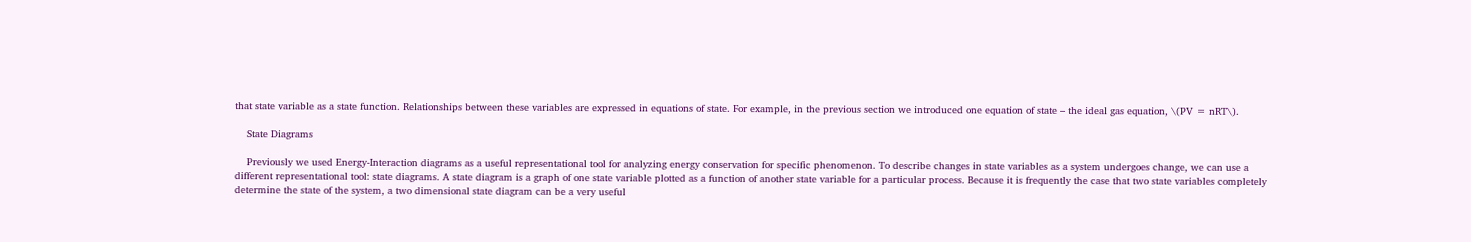that state variable as a state function. Relationships between these variables are expressed in equations of state. For example, in the previous section we introduced one equation of state – the ideal gas equation, \(PV = nRT\).

    State Diagrams

    Previously we used Energy-Interaction diagrams as a useful representational tool for analyzing energy conservation for specific phenomenon. To describe changes in state variables as a system undergoes change, we can use a different representational tool: state diagrams. A state diagram is a graph of one state variable plotted as a function of another state variable for a particular process. Because it is frequently the case that two state variables completely determine the state of the system, a two dimensional state diagram can be a very useful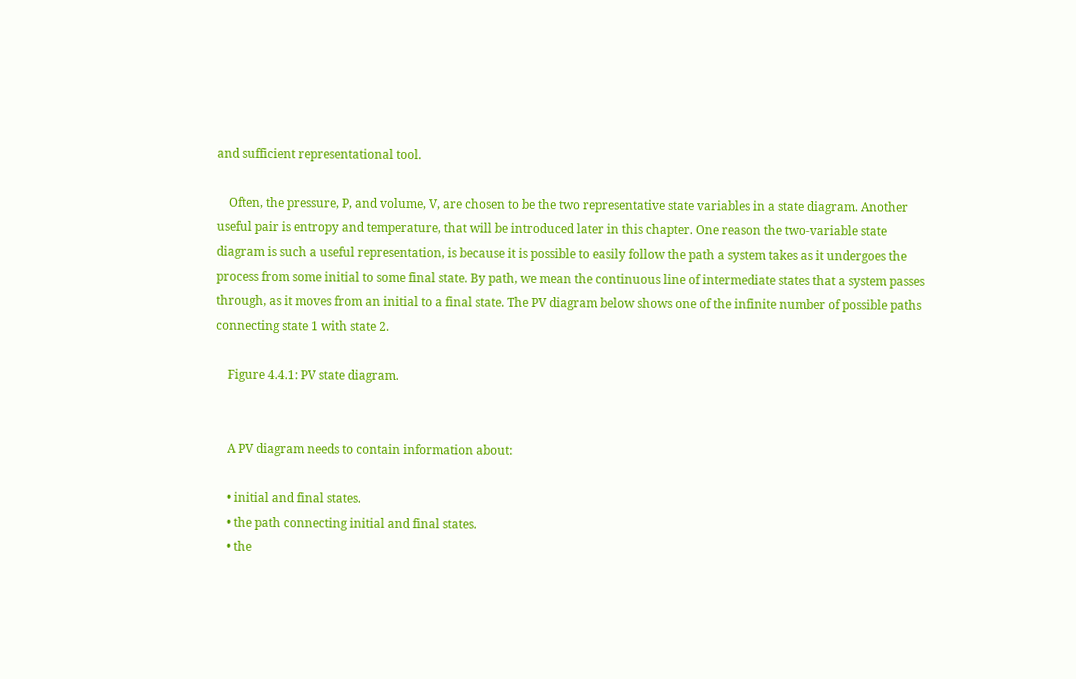and sufficient representational tool.

    Often, the pressure, P, and volume, V, are chosen to be the two representative state variables in a state diagram. Another useful pair is entropy and temperature, that will be introduced later in this chapter. One reason the two-variable state diagram is such a useful representation, is because it is possible to easily follow the path a system takes as it undergoes the process from some initial to some final state. By path, we mean the continuous line of intermediate states that a system passes through, as it moves from an initial to a final state. The PV diagram below shows one of the infinite number of possible paths connecting state 1 with state 2.

    Figure 4.4.1: PV state diagram.


    A PV diagram needs to contain information about:

    • initial and final states.
    • the path connecting initial and final states.
    • the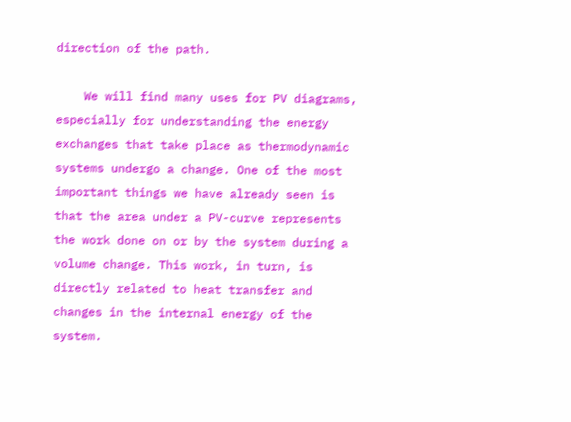direction of the path.

    We will find many uses for PV diagrams, especially for understanding the energy exchanges that take place as thermodynamic systems undergo a change. One of the most important things we have already seen is that the area under a PV-curve represents the work done on or by the system during a volume change. This work, in turn, is directly related to heat transfer and changes in the internal energy of the system.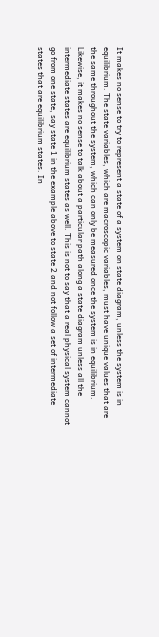It makes no sense to try to represent a state of a system on state diagram, unless the system is in equilibrium. The state variables, which are macroscopic variables, must have unique values that are the same throughout the system, which can only be measured once the system is in equilibrium. Likewise, it makes no sense to talk about a particular path along a state diagram unless all the intermediate states are equilibrium states as well. This is not to say that a real physical system cannot go from one state, say state 1 in the example above to state 2 and not follow a set of intermediate states that are equilibrium states. In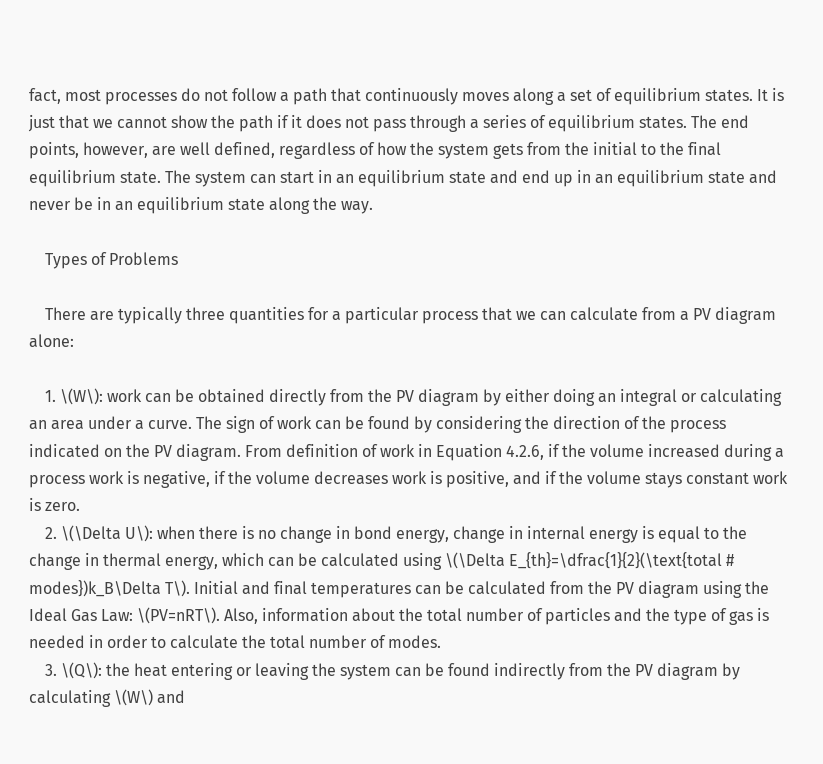fact, most processes do not follow a path that continuously moves along a set of equilibrium states. It is just that we cannot show the path if it does not pass through a series of equilibrium states. The end points, however, are well defined, regardless of how the system gets from the initial to the final equilibrium state. The system can start in an equilibrium state and end up in an equilibrium state and never be in an equilibrium state along the way.

    Types of Problems

    There are typically three quantities for a particular process that we can calculate from a PV diagram alone:

    1. \(W\): work can be obtained directly from the PV diagram by either doing an integral or calculating an area under a curve. The sign of work can be found by considering the direction of the process indicated on the PV diagram. From definition of work in Equation 4.2.6, if the volume increased during a process work is negative, if the volume decreases work is positive, and if the volume stays constant work is zero.
    2. \(\Delta U\): when there is no change in bond energy, change in internal energy is equal to the change in thermal energy, which can be calculated using \(\Delta E_{th}=\dfrac{1}{2}(\text{total # modes})k_B\Delta T\). Initial and final temperatures can be calculated from the PV diagram using the Ideal Gas Law: \(PV=nRT\). Also, information about the total number of particles and the type of gas is needed in order to calculate the total number of modes.
    3. \(Q\): the heat entering or leaving the system can be found indirectly from the PV diagram by calculating \(W\) and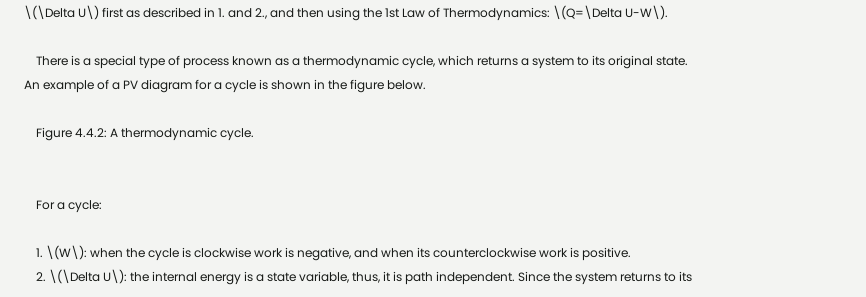\(\Delta U\) first as described in 1. and 2., and then using the 1st Law of Thermodynamics: \(Q=\Delta U-W\).

    There is a special type of process known as a thermodynamic cycle, which returns a system to its original state. An example of a PV diagram for a cycle is shown in the figure below.

    Figure 4.4.2: A thermodynamic cycle.


    For a cycle:

    1. \(W\): when the cycle is clockwise work is negative, and when its counterclockwise work is positive.
    2. \(\Delta U\): the internal energy is a state variable, thus, it is path independent. Since the system returns to its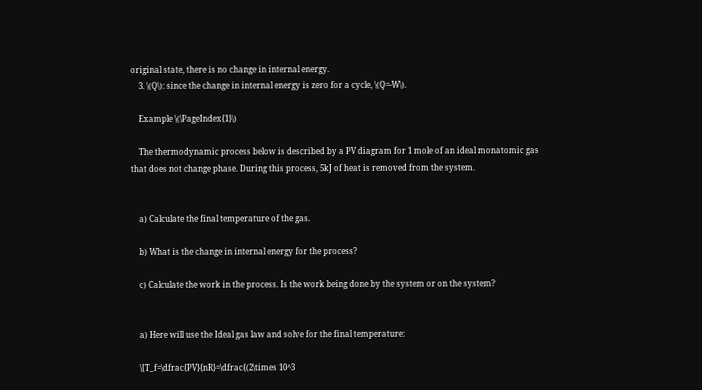original state, there is no change in internal energy.
    3. \(Q\): since the change in internal energy is zero for a cycle, \(Q=-W\).

    Example \(\PageIndex{1}\)

    The thermodynamic process below is described by a PV diagram for 1 mole of an ideal monatomic gas that does not change phase. During this process, 5kJ of heat is removed from the system.


    a) Calculate the final temperature of the gas.

    b) What is the change in internal energy for the process?

    c) Calculate the work in the process. Is the work being done by the system or on the system?


    a) Here will use the Ideal gas law and solve for the final temperature:

    \[T_f=\dfrac{PV}{nR}=\dfrac{(2\times 10^3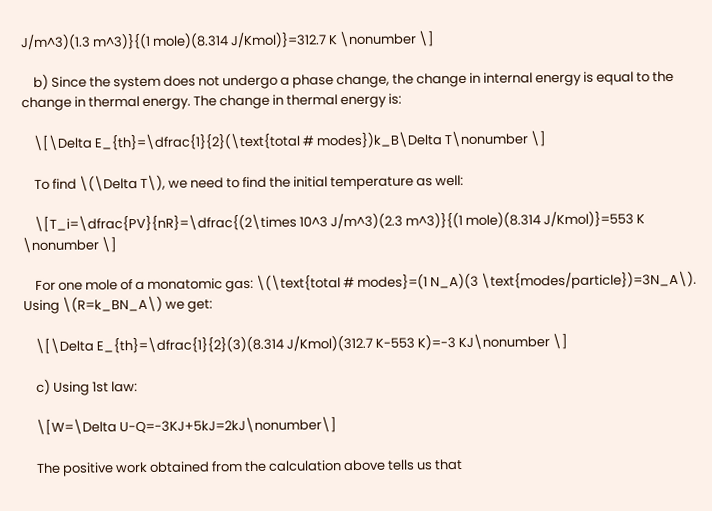J/m^3)(1.3 m^3)}{(1 mole)(8.314 J/Kmol)}=312.7 K \nonumber \]

    b) Since the system does not undergo a phase change, the change in internal energy is equal to the change in thermal energy. The change in thermal energy is:

    \[\Delta E_{th}=\dfrac{1}{2}(\text{total # modes})k_B\Delta T\nonumber \]

    To find \(\Delta T\), we need to find the initial temperature as well:

    \[T_i=\dfrac{PV}{nR}=\dfrac{(2\times 10^3 J/m^3)(2.3 m^3)}{(1 mole)(8.314 J/Kmol)}=553 K \nonumber \]

    For one mole of a monatomic gas: \(\text{total # modes}=(1 N_A)(3 \text{modes/particle})=3N_A\). Using \(R=k_BN_A\) we get:

    \[\Delta E_{th}=\dfrac{1}{2}(3)(8.314 J/Kmol)(312.7 K-553 K)=-3 KJ\nonumber \]

    c) Using 1st law:

    \[W=\Delta U-Q=-3KJ+5kJ=2kJ\nonumber\]

    The positive work obtained from the calculation above tells us that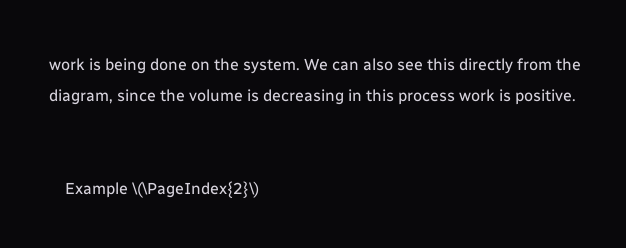work is being done on the system. We can also see this directly from the diagram, since the volume is decreasing in this process work is positive.


    Example \(\PageIndex{2}\)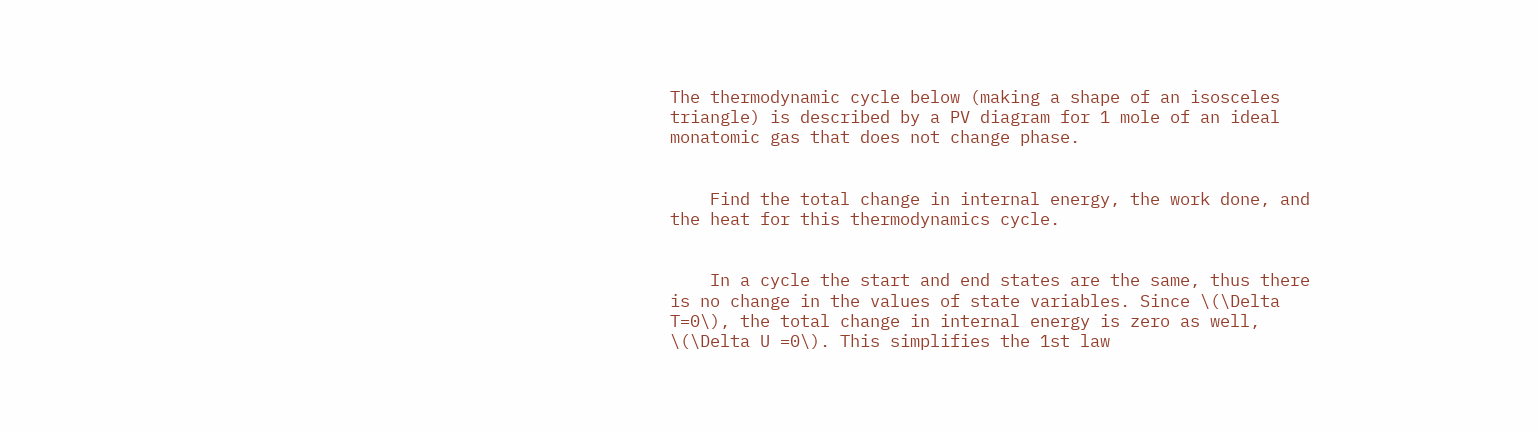The thermodynamic cycle below (making a shape of an isosceles triangle) is described by a PV diagram for 1 mole of an ideal monatomic gas that does not change phase.


    Find the total change in internal energy, the work done, and the heat for this thermodynamics cycle.


    In a cycle the start and end states are the same, thus there is no change in the values of state variables. Since \(\Delta T=0\), the total change in internal energy is zero as well, \(\Delta U =0\). This simplifies the 1st law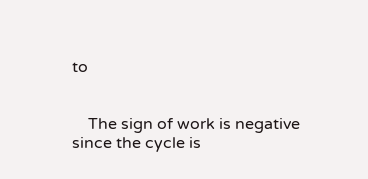to


    The sign of work is negative since the cycle is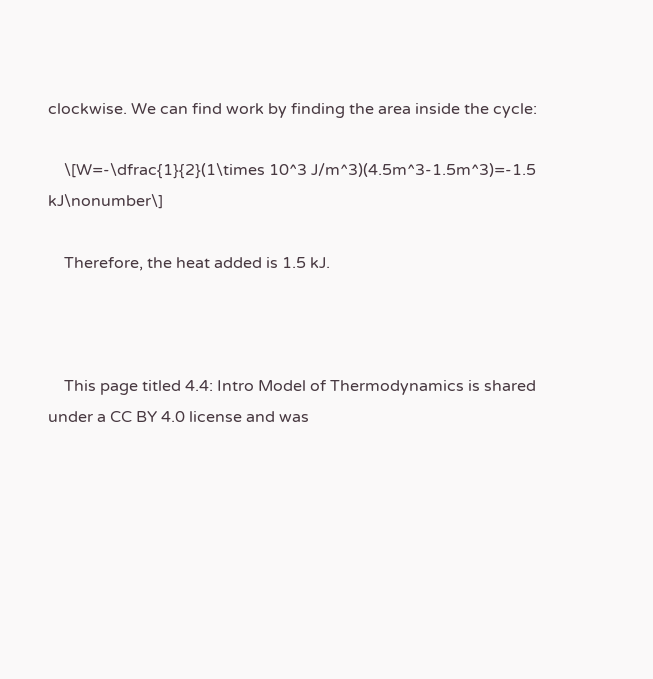clockwise. We can find work by finding the area inside the cycle:

    \[W=-\dfrac{1}{2}(1\times 10^3 J/m^3)(4.5m^3-1.5m^3)=-1.5 kJ\nonumber\]

    Therefore, the heat added is 1.5 kJ.



    This page titled 4.4: Intro Model of Thermodynamics is shared under a CC BY 4.0 license and was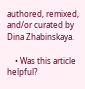authored, remixed, and/or curated by Dina Zhabinskaya.

    • Was this article helpful?